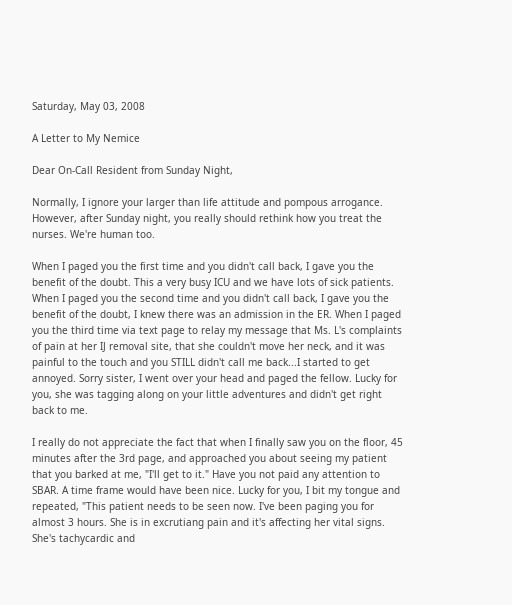Saturday, May 03, 2008

A Letter to My Nemice

Dear On-Call Resident from Sunday Night,

Normally, I ignore your larger than life attitude and pompous arrogance. However, after Sunday night, you really should rethink how you treat the nurses. We're human too.

When I paged you the first time and you didn't call back, I gave you the benefit of the doubt. This a very busy ICU and we have lots of sick patients. When I paged you the second time and you didn't call back, I gave you the benefit of the doubt, I knew there was an admission in the ER. When I paged you the third time via text page to relay my message that Ms. L's complaints of pain at her IJ removal site, that she couldn't move her neck, and it was painful to the touch and you STILL didn't call me back...I started to get annoyed. Sorry sister, I went over your head and paged the fellow. Lucky for you, she was tagging along on your little adventures and didn't get right back to me.

I really do not appreciate the fact that when I finally saw you on the floor, 45 minutes after the 3rd page, and approached you about seeing my patient that you barked at me, "I'll get to it." Have you not paid any attention to SBAR. A time frame would have been nice. Lucky for you, I bit my tongue and repeated, "This patient needs to be seen now. I've been paging you for almost 3 hours. She is in excrutiang pain and it's affecting her vital signs. She's tachycardic and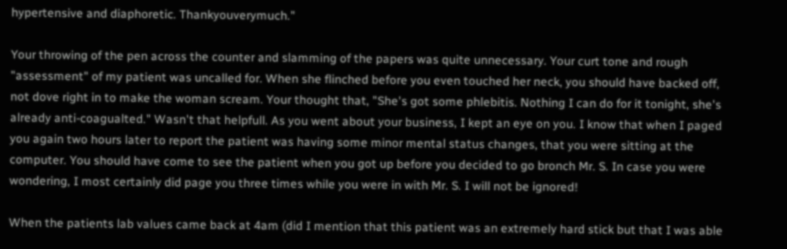hypertensive and diaphoretic. Thankyouverymuch."

Your throwing of the pen across the counter and slamming of the papers was quite unnecessary. Your curt tone and rough "assessment" of my patient was uncalled for. When she flinched before you even touched her neck, you should have backed off, not dove right in to make the woman scream. Your thought that, "She's got some phlebitis. Nothing I can do for it tonight, she's already anti-coagualted." Wasn't that helpfull. As you went about your business, I kept an eye on you. I know that when I paged you again two hours later to report the patient was having some minor mental status changes, that you were sitting at the computer. You should have come to see the patient when you got up before you decided to go bronch Mr. S. In case you were wondering, I most certainly did page you three times while you were in with Mr. S. I will not be ignored!

When the patients lab values came back at 4am (did I mention that this patient was an extremely hard stick but that I was able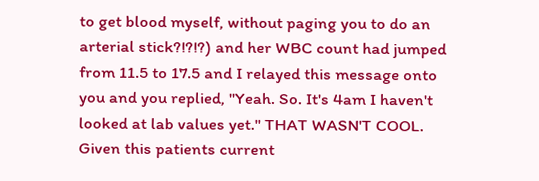to get blood myself, without paging you to do an arterial stick?!?!?) and her WBC count had jumped from 11.5 to 17.5 and I relayed this message onto you and you replied, "Yeah. So. It's 4am I haven't looked at lab values yet." THAT WASN'T COOL. Given this patients current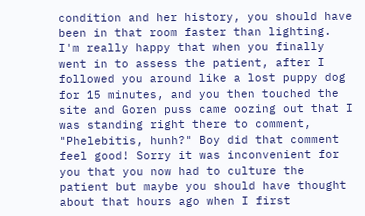condition and her history, you should have been in that room faster than lighting. I'm really happy that when you finally went in to assess the patient, after I followed you around like a lost puppy dog for 15 minutes, and you then touched the site and Goren puss came oozing out that I was standing right there to comment, "Phelebitis, hunh?" Boy did that comment feel good! Sorry it was inconvenient for you that you now had to culture the patient but maybe you should have thought about that hours ago when I first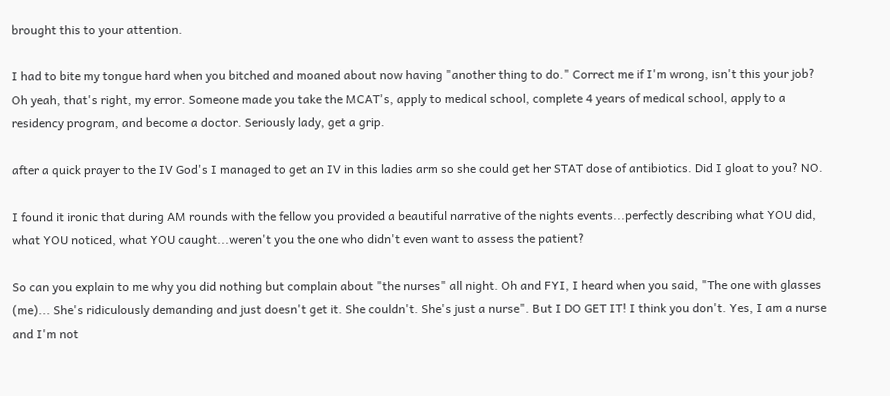brought this to your attention.

I had to bite my tongue hard when you bitched and moaned about now having "another thing to do." Correct me if I'm wrong, isn't this your job? Oh yeah, that's right, my error. Someone made you take the MCAT's, apply to medical school, complete 4 years of medical school, apply to a residency program, and become a doctor. Seriously lady, get a grip.

after a quick prayer to the IV God's I managed to get an IV in this ladies arm so she could get her STAT dose of antibiotics. Did I gloat to you? NO.

I found it ironic that during AM rounds with the fellow you provided a beautiful narrative of the nights events...perfectly describing what YOU did, what YOU noticed, what YOU caught...weren't you the one who didn't even want to assess the patient?

So can you explain to me why you did nothing but complain about "the nurses" all night. Oh and FYI, I heard when you said, "The one with glasses (me)... She's ridiculously demanding and just doesn't get it. She couldn't. She's just a nurse". But I DO GET IT! I think you don't. Yes, I am a nurse and I'm not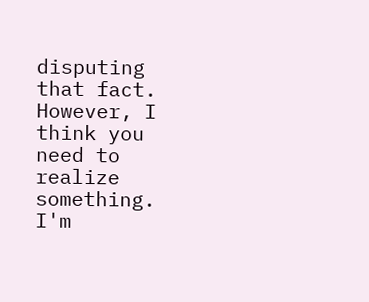disputing that fact. However, I think you need to realize something. I'm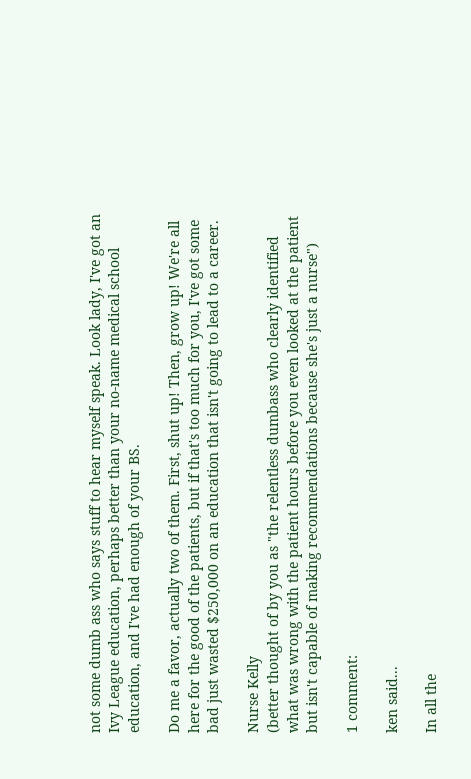not some dumb ass who says stuff to hear myself speak. Look lady, I've got an Ivy League education, perhaps better than your no-name medical school education, and I've had enough of your BS.

Do me a favor, actually two of them. First, shut up! Then, grow up! We're all here for the good of the patients, but if that's too much for you, I've got some bad just wasted $250,000 on an education that isn't going to lead to a career.

Nurse Kelly
(better thought of by you as "the relentless dumbass who clearly identified what was wrong with the patient hours before you even looked at the patient but isn't capable of making recommendations because she's just a nurse")

1 comment:

ken said...

In all the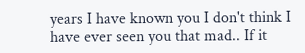years I have known you I don't think I have ever seen you that mad.. If it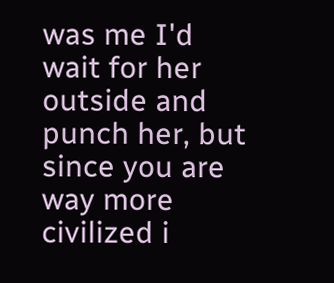was me I'd wait for her outside and punch her, but since you are way more civilized i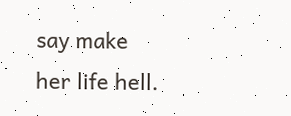say make her life hell.